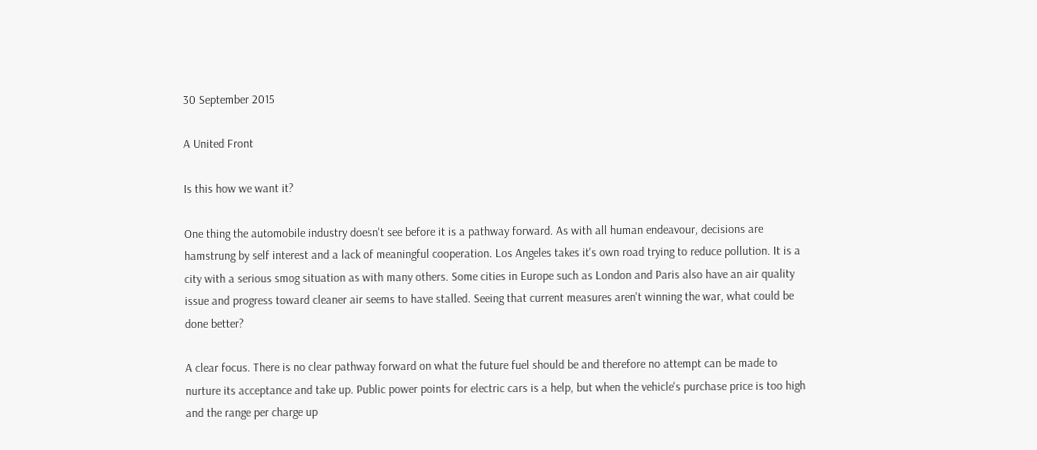30 September 2015

A United Front

Is this how we want it?

One thing the automobile industry doesn't see before it is a pathway forward. As with all human endeavour, decisions are hamstrung by self interest and a lack of meaningful cooperation. Los Angeles takes it's own road trying to reduce pollution. It is a city with a serious smog situation as with many others. Some cities in Europe such as London and Paris also have an air quality issue and progress toward cleaner air seems to have stalled. Seeing that current measures aren't winning the war, what could be done better?

A clear focus. There is no clear pathway forward on what the future fuel should be and therefore no attempt can be made to nurture its acceptance and take up. Public power points for electric cars is a help, but when the vehicle's purchase price is too high and the range per charge up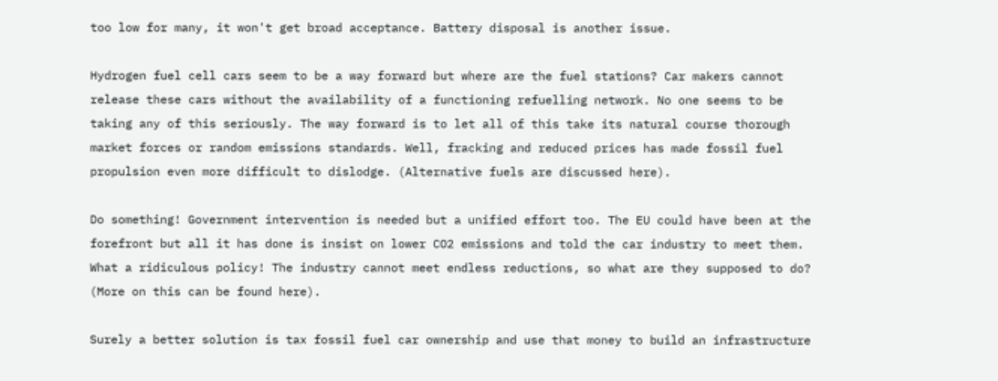too low for many, it won't get broad acceptance. Battery disposal is another issue.

Hydrogen fuel cell cars seem to be a way forward but where are the fuel stations? Car makers cannot release these cars without the availability of a functioning refuelling network. No one seems to be taking any of this seriously. The way forward is to let all of this take its natural course thorough market forces or random emissions standards. Well, fracking and reduced prices has made fossil fuel propulsion even more difficult to dislodge. (Alternative fuels are discussed here).

Do something! Government intervention is needed but a unified effort too. The EU could have been at the forefront but all it has done is insist on lower CO2 emissions and told the car industry to meet them. What a ridiculous policy! The industry cannot meet endless reductions, so what are they supposed to do? (More on this can be found here).

Surely a better solution is tax fossil fuel car ownership and use that money to build an infrastructure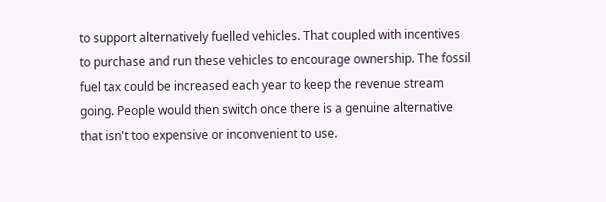to support alternatively fuelled vehicles. That coupled with incentives to purchase and run these vehicles to encourage ownership. The fossil fuel tax could be increased each year to keep the revenue stream going. People would then switch once there is a genuine alternative that isn't too expensive or inconvenient to use.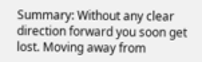Summary: Without any clear direction forward you soon get lost. Moving away from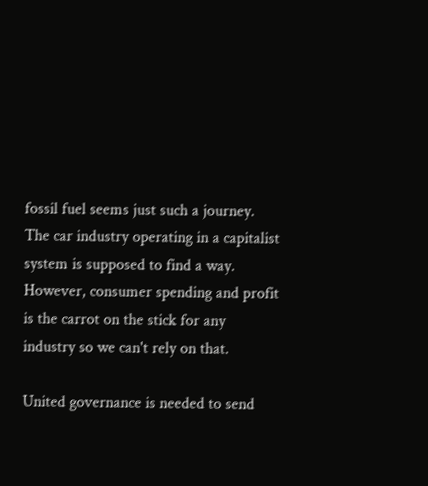fossil fuel seems just such a journey. The car industry operating in a capitalist system is supposed to find a way. However, consumer spending and profit is the carrot on the stick for any industry so we can't rely on that.

United governance is needed to send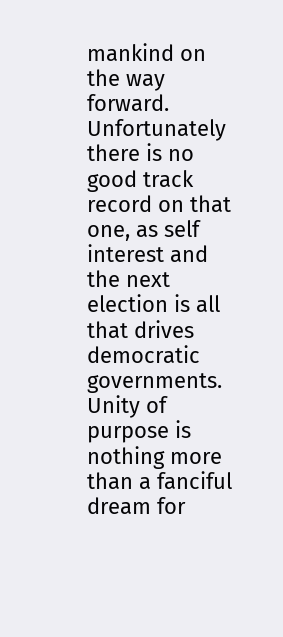mankind on the way forward. Unfortunately there is no good track record on that one, as self interest and the next election is all that drives democratic governments. Unity of purpose is nothing more than a fanciful dream for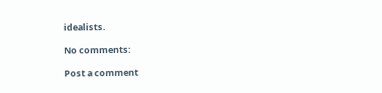idealists.

No comments:

Post a comment